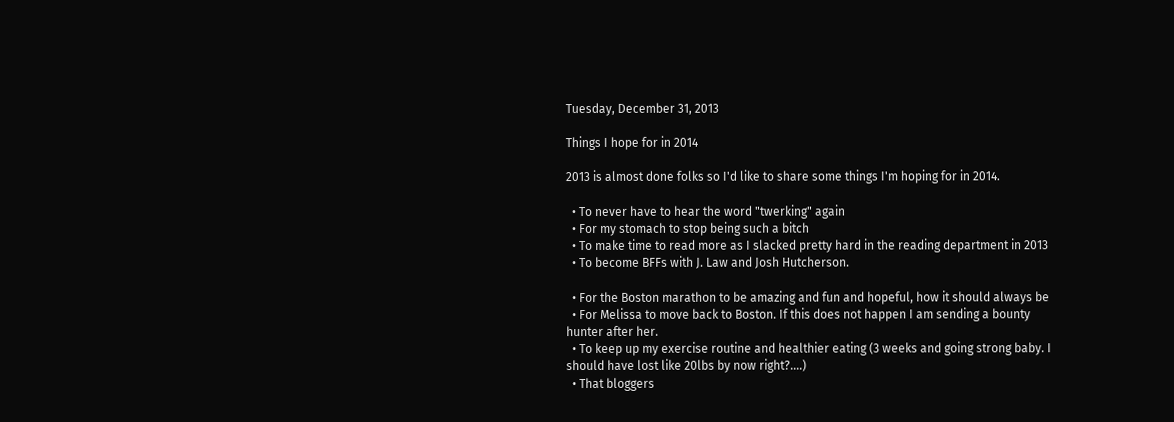Tuesday, December 31, 2013

Things I hope for in 2014

2013 is almost done folks so I'd like to share some things I'm hoping for in 2014.

  • To never have to hear the word "twerking" again
  • For my stomach to stop being such a bitch
  • To make time to read more as I slacked pretty hard in the reading department in 2013
  • To become BFFs with J. Law and Josh Hutcherson.

  • For the Boston marathon to be amazing and fun and hopeful, how it should always be
  • For Melissa to move back to Boston. If this does not happen I am sending a bounty hunter after her.
  • To keep up my exercise routine and healthier eating (3 weeks and going strong baby. I should have lost like 20lbs by now right?....)
  • That bloggers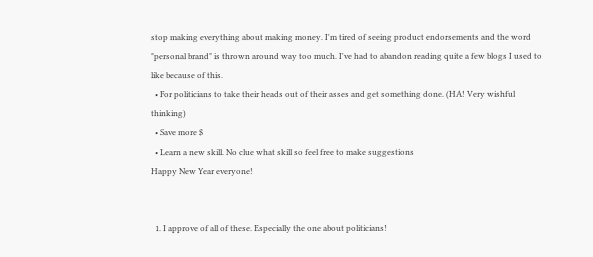stop making everything about making money. I'm tired of seeing product endorsements and the word "personal brand" is thrown around way too much. I've had to abandon reading quite a few blogs I used to like because of this.
  • For politicians to take their heads out of their asses and get something done. (HA! Very wishful thinking)
  • Save more $
  • Learn a new skill. No clue what skill so feel free to make suggestions
Happy New Year everyone!


  1. I approve of all of these. Especially the one about politicians!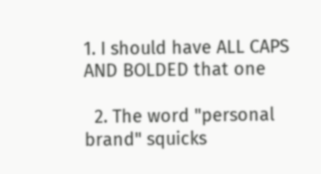1. I should have ALL CAPS AND BOLDED that one

  2. The word "personal brand" squicks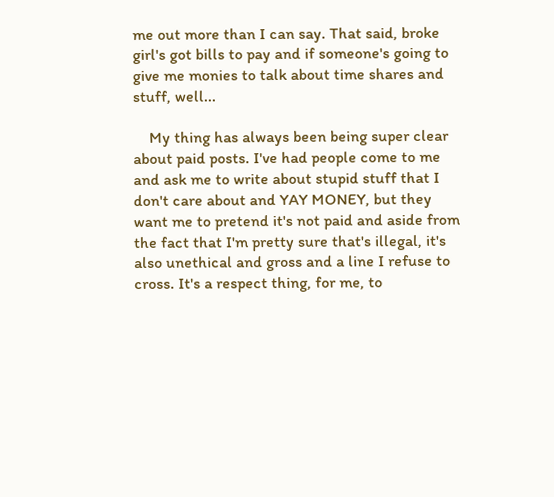me out more than I can say. That said, broke girl's got bills to pay and if someone's going to give me monies to talk about time shares and stuff, well...

    My thing has always been being super clear about paid posts. I've had people come to me and ask me to write about stupid stuff that I don't care about and YAY MONEY, but they want me to pretend it's not paid and aside from the fact that I'm pretty sure that's illegal, it's also unethical and gross and a line I refuse to cross. It's a respect thing, for me, to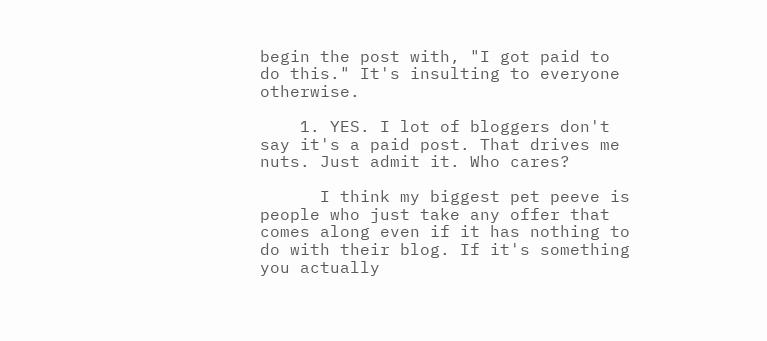begin the post with, "I got paid to do this." It's insulting to everyone otherwise.

    1. YES. I lot of bloggers don't say it's a paid post. That drives me nuts. Just admit it. Who cares?

      I think my biggest pet peeve is people who just take any offer that comes along even if it has nothing to do with their blog. If it's something you actually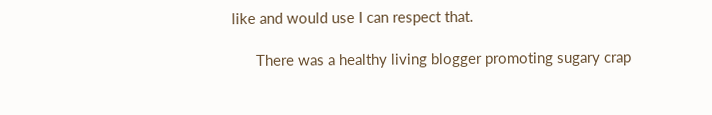like and would use I can respect that.

      There was a healthy living blogger promoting sugary crap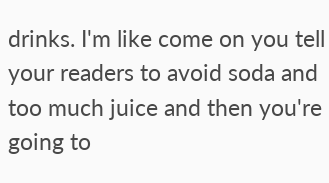drinks. I'm like come on you tell your readers to avoid soda and too much juice and then you're going to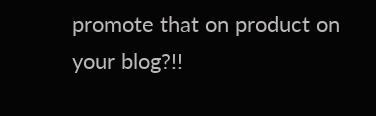promote that on product on your blog?!!